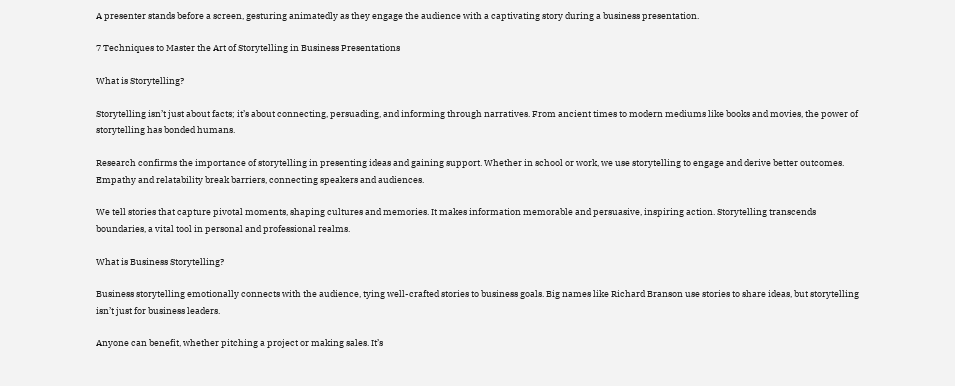A presenter stands before a screen, gesturing animatedly as they engage the audience with a captivating story during a business presentation.

7 Techniques to Master the Art of Storytelling in Business Presentations

What is Storytelling?

Storytelling isn’t just about facts; it’s about connecting, persuading, and informing through narratives. From ancient times to modern mediums like books and movies, the power of storytelling has bonded humans.

Research confirms the importance of storytelling in presenting ideas and gaining support. Whether in school or work, we use storytelling to engage and derive better outcomes. Empathy and relatability break barriers, connecting speakers and audiences.

We tell stories that capture pivotal moments, shaping cultures and memories. It makes information memorable and persuasive, inspiring action. Storytelling transcends boundaries, a vital tool in personal and professional realms.

What is Business Storytelling?

Business storytelling emotionally connects with the audience, tying well-crafted stories to business goals. Big names like Richard Branson use stories to share ideas, but storytelling isn’t just for business leaders.

Anyone can benefit, whether pitching a project or making sales. It’s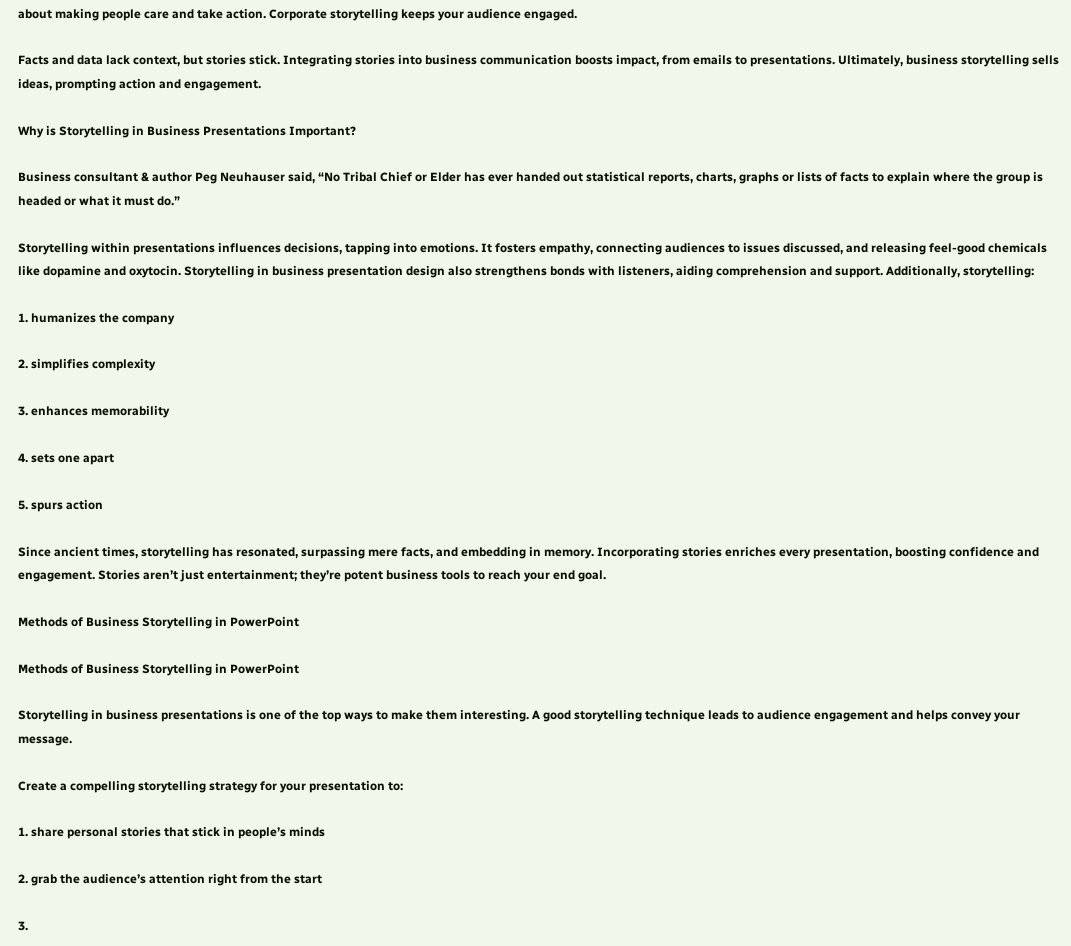about making people care and take action. Corporate storytelling keeps your audience engaged.

Facts and data lack context, but stories stick. Integrating stories into business communication boosts impact, from emails to presentations. Ultimately, business storytelling sells ideas, prompting action and engagement.

Why is Storytelling in Business Presentations Important?

Business consultant & author Peg Neuhauser said, “No Tribal Chief or Elder has ever handed out statistical reports, charts, graphs or lists of facts to explain where the group is headed or what it must do.”

Storytelling within presentations influences decisions, tapping into emotions. It fosters empathy, connecting audiences to issues discussed, and releasing feel-good chemicals like dopamine and oxytocin. Storytelling in business presentation design also strengthens bonds with listeners, aiding comprehension and support. Additionally, storytelling:

1. humanizes the company

2. simplifies complexity

3. enhances memorability

4. sets one apart

5. spurs action

Since ancient times, storytelling has resonated, surpassing mere facts, and embedding in memory. Incorporating stories enriches every presentation, boosting confidence and engagement. Stories aren’t just entertainment; they’re potent business tools to reach your end goal.

Methods of Business Storytelling in PowerPoint

Methods of Business Storytelling in PowerPoint

Storytelling in business presentations is one of the top ways to make them interesting. A good storytelling technique leads to audience engagement and helps convey your message.

Create a compelling storytelling strategy for your presentation to:

1. share personal stories that stick in people’s minds

2. grab the audience’s attention right from the start

3.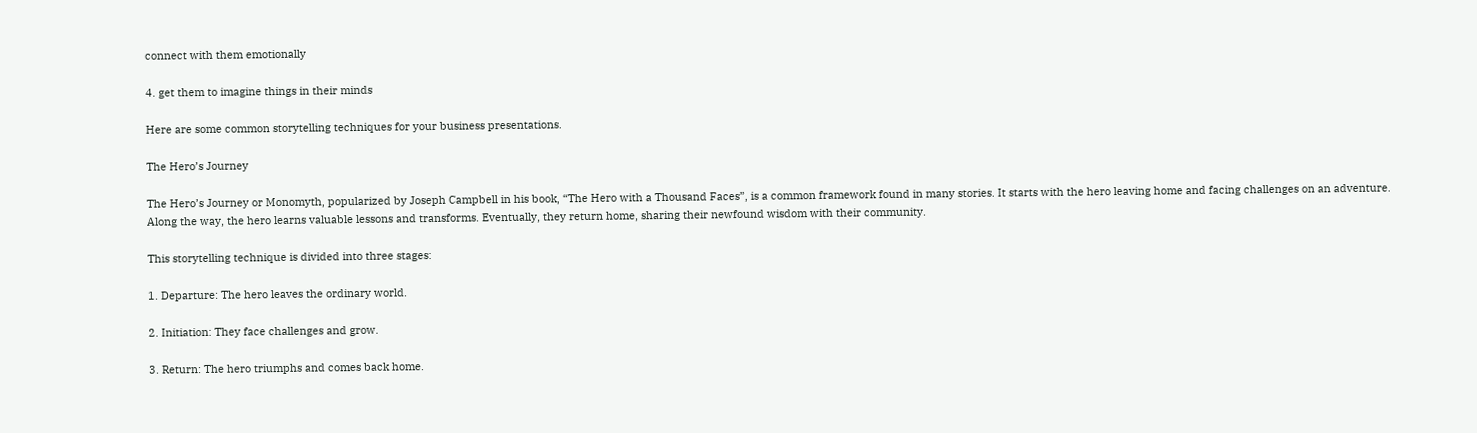connect with them emotionally

4. get them to imagine things in their minds

Here are some common storytelling techniques for your business presentations.

The Hero’s Journey

The Hero’s Journey or Monomyth, popularized by Joseph Campbell in his book, “The Hero with a Thousand Faces”, is a common framework found in many stories. It starts with the hero leaving home and facing challenges on an adventure. Along the way, the hero learns valuable lessons and transforms. Eventually, they return home, sharing their newfound wisdom with their community.

This storytelling technique is divided into three stages:

1. Departure: The hero leaves the ordinary world.

2. Initiation: They face challenges and grow.

3. Return: The hero triumphs and comes back home.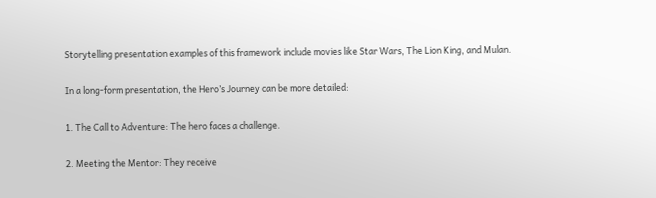Storytelling presentation examples of this framework include movies like Star Wars, The Lion King, and Mulan.

In a long-form presentation, the Hero’s Journey can be more detailed:

1. The Call to Adventure: The hero faces a challenge.

2. Meeting the Mentor: They receive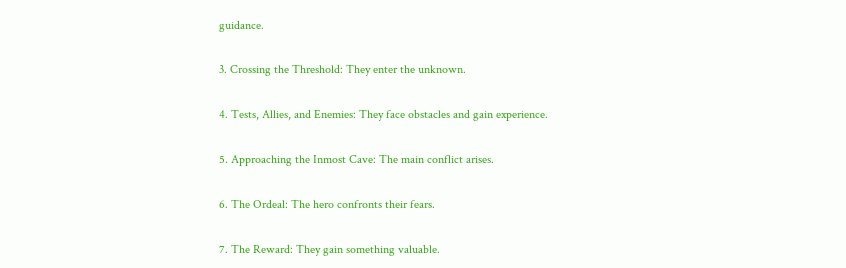guidance.

3. Crossing the Threshold: They enter the unknown.

4. Tests, Allies, and Enemies: They face obstacles and gain experience.

5. Approaching the Inmost Cave: The main conflict arises.

6. The Ordeal: The hero confronts their fears.

7. The Reward: They gain something valuable.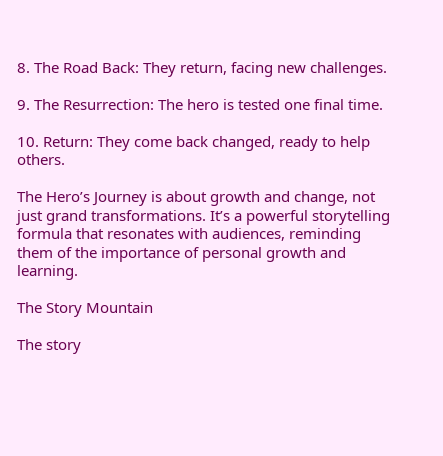8. The Road Back: They return, facing new challenges.

9. The Resurrection: The hero is tested one final time.

10. Return: They come back changed, ready to help others.

The Hero’s Journey is about growth and change, not just grand transformations. It’s a powerful storytelling formula that resonates with audiences, reminding them of the importance of personal growth and learning.

The Story Mountain

The story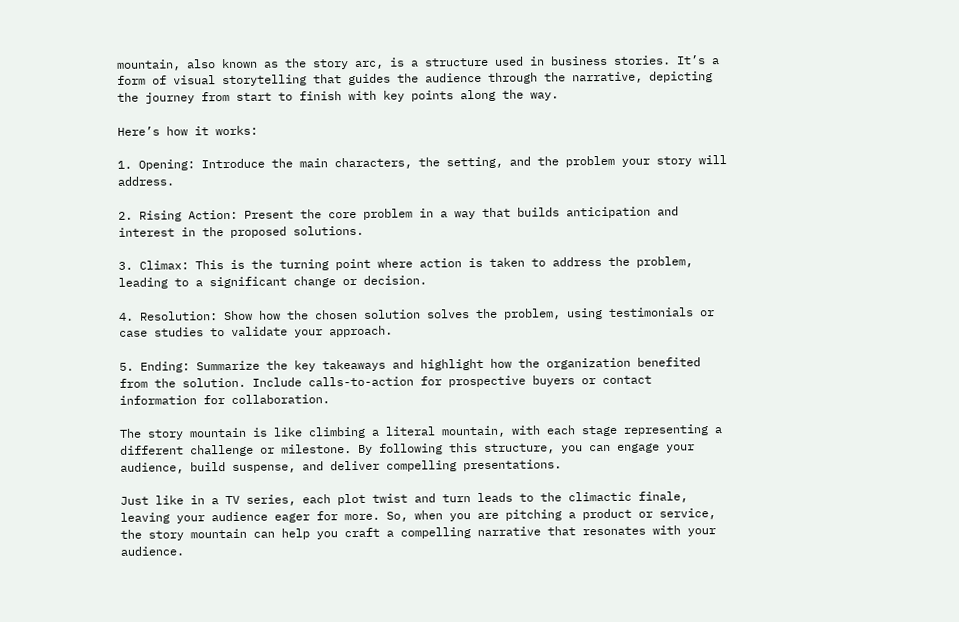mountain, also known as the story arc, is a structure used in business stories. It’s a form of visual storytelling that guides the audience through the narrative, depicting the journey from start to finish with key points along the way.

Here’s how it works:

1. Opening: Introduce the main characters, the setting, and the problem your story will address.

2. Rising Action: Present the core problem in a way that builds anticipation and interest in the proposed solutions.

3. Climax: This is the turning point where action is taken to address the problem, leading to a significant change or decision.

4. Resolution: Show how the chosen solution solves the problem, using testimonials or case studies to validate your approach.

5. Ending: Summarize the key takeaways and highlight how the organization benefited from the solution. Include calls-to-action for prospective buyers or contact information for collaboration.

The story mountain is like climbing a literal mountain, with each stage representing a different challenge or milestone. By following this structure, you can engage your audience, build suspense, and deliver compelling presentations.

Just like in a TV series, each plot twist and turn leads to the climactic finale, leaving your audience eager for more. So, when you are pitching a product or service, the story mountain can help you craft a compelling narrative that resonates with your audience.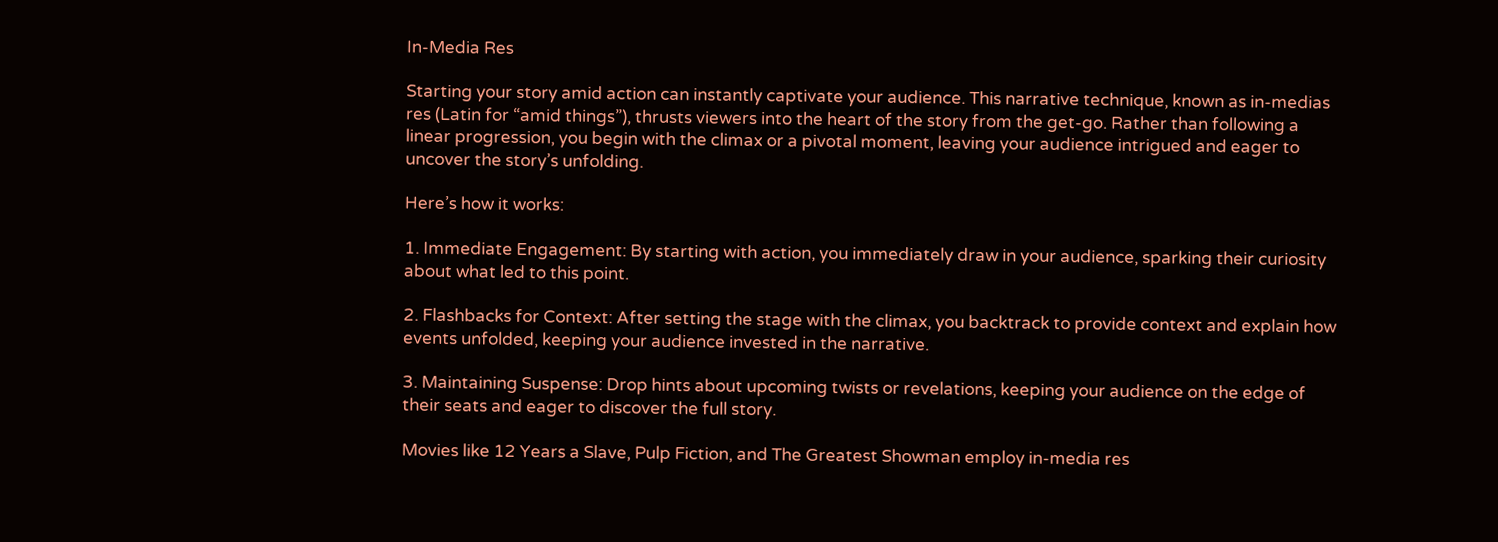In-Media Res

Starting your story amid action can instantly captivate your audience. This narrative technique, known as in-medias res (Latin for “amid things”), thrusts viewers into the heart of the story from the get-go. Rather than following a linear progression, you begin with the climax or a pivotal moment, leaving your audience intrigued and eager to uncover the story’s unfolding.

Here’s how it works:

1. Immediate Engagement: By starting with action, you immediately draw in your audience, sparking their curiosity about what led to this point.

2. Flashbacks for Context: After setting the stage with the climax, you backtrack to provide context and explain how events unfolded, keeping your audience invested in the narrative.

3. Maintaining Suspense: Drop hints about upcoming twists or revelations, keeping your audience on the edge of their seats and eager to discover the full story.

Movies like 12 Years a Slave, Pulp Fiction, and The Greatest Showman employ in-media res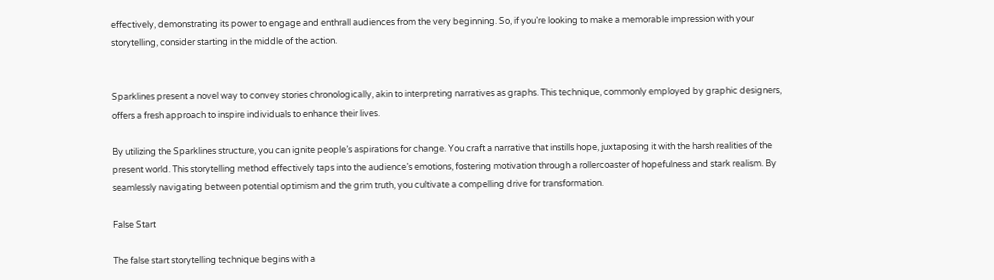effectively, demonstrating its power to engage and enthrall audiences from the very beginning. So, if you’re looking to make a memorable impression with your storytelling, consider starting in the middle of the action.


Sparklines present a novel way to convey stories chronologically, akin to interpreting narratives as graphs. This technique, commonly employed by graphic designers, offers a fresh approach to inspire individuals to enhance their lives.

By utilizing the Sparklines structure, you can ignite people’s aspirations for change. You craft a narrative that instills hope, juxtaposing it with the harsh realities of the present world. This storytelling method effectively taps into the audience’s emotions, fostering motivation through a rollercoaster of hopefulness and stark realism. By seamlessly navigating between potential optimism and the grim truth, you cultivate a compelling drive for transformation.

False Start

The false start storytelling technique begins with a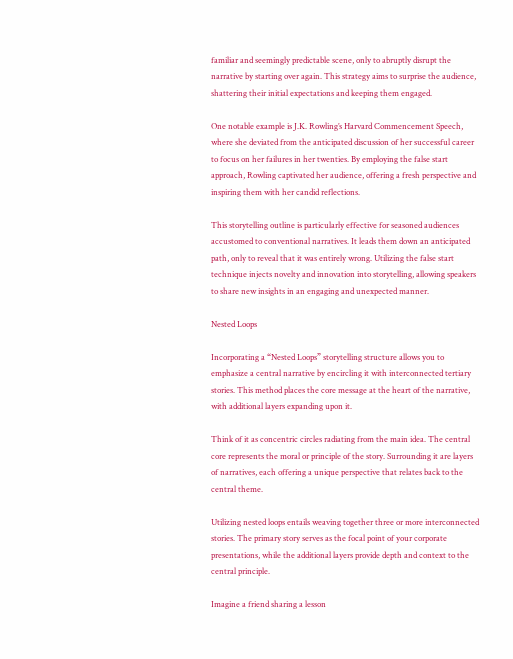familiar and seemingly predictable scene, only to abruptly disrupt the narrative by starting over again. This strategy aims to surprise the audience, shattering their initial expectations and keeping them engaged.

One notable example is J.K. Rowling’s Harvard Commencement Speech, where she deviated from the anticipated discussion of her successful career to focus on her failures in her twenties. By employing the false start approach, Rowling captivated her audience, offering a fresh perspective and inspiring them with her candid reflections.

This storytelling outline is particularly effective for seasoned audiences accustomed to conventional narratives. It leads them down an anticipated path, only to reveal that it was entirely wrong. Utilizing the false start technique injects novelty and innovation into storytelling, allowing speakers to share new insights in an engaging and unexpected manner.

Nested Loops

Incorporating a “Nested Loops” storytelling structure allows you to emphasize a central narrative by encircling it with interconnected tertiary stories. This method places the core message at the heart of the narrative, with additional layers expanding upon it.

Think of it as concentric circles radiating from the main idea. The central core represents the moral or principle of the story. Surrounding it are layers of narratives, each offering a unique perspective that relates back to the central theme.

Utilizing nested loops entails weaving together three or more interconnected stories. The primary story serves as the focal point of your corporate presentations, while the additional layers provide depth and context to the central principle.

Imagine a friend sharing a lesson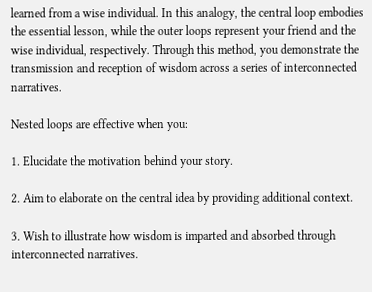learned from a wise individual. In this analogy, the central loop embodies the essential lesson, while the outer loops represent your friend and the wise individual, respectively. Through this method, you demonstrate the transmission and reception of wisdom across a series of interconnected narratives.

Nested loops are effective when you:

1. Elucidate the motivation behind your story.

2. Aim to elaborate on the central idea by providing additional context.

3. Wish to illustrate how wisdom is imparted and absorbed through interconnected narratives.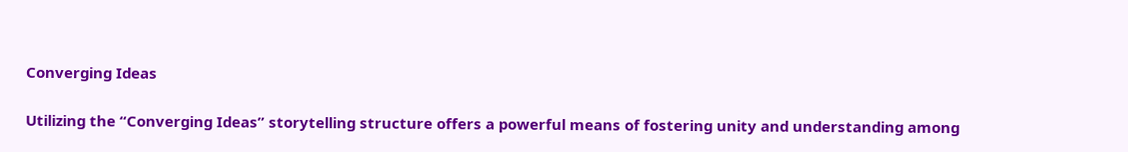Converging Ideas

Utilizing the “Converging Ideas” storytelling structure offers a powerful means of fostering unity and understanding among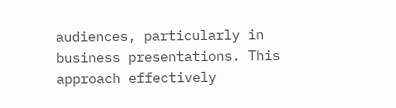audiences, particularly in business presentations. This approach effectively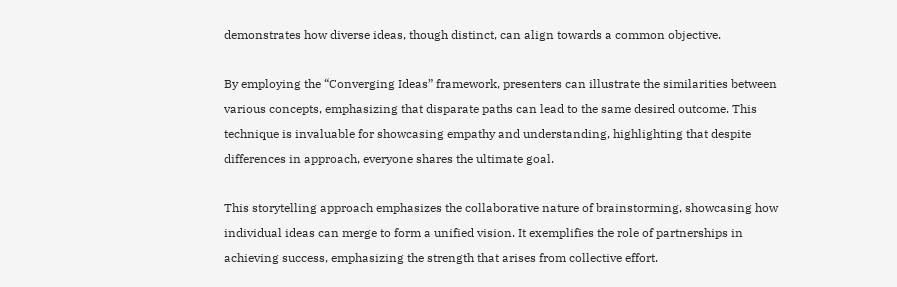demonstrates how diverse ideas, though distinct, can align towards a common objective.

By employing the “Converging Ideas” framework, presenters can illustrate the similarities between various concepts, emphasizing that disparate paths can lead to the same desired outcome. This technique is invaluable for showcasing empathy and understanding, highlighting that despite differences in approach, everyone shares the ultimate goal.

This storytelling approach emphasizes the collaborative nature of brainstorming, showcasing how individual ideas can merge to form a unified vision. It exemplifies the role of partnerships in achieving success, emphasizing the strength that arises from collective effort.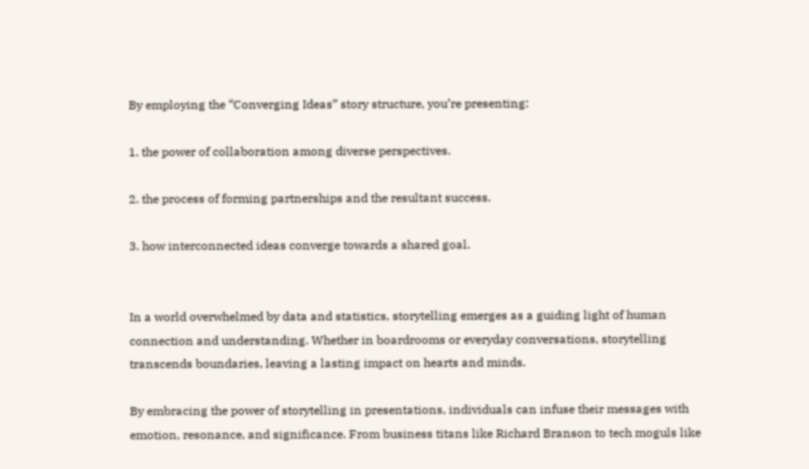By employing the “Converging Ideas” story structure, you’re presenting:

1. the power of collaboration among diverse perspectives.

2. the process of forming partnerships and the resultant success.

3. how interconnected ideas converge towards a shared goal.


In a world overwhelmed by data and statistics, storytelling emerges as a guiding light of human connection and understanding. Whether in boardrooms or everyday conversations, storytelling transcends boundaries, leaving a lasting impact on hearts and minds.

By embracing the power of storytelling in presentations, individuals can infuse their messages with emotion, resonance, and significance. From business titans like Richard Branson to tech moguls like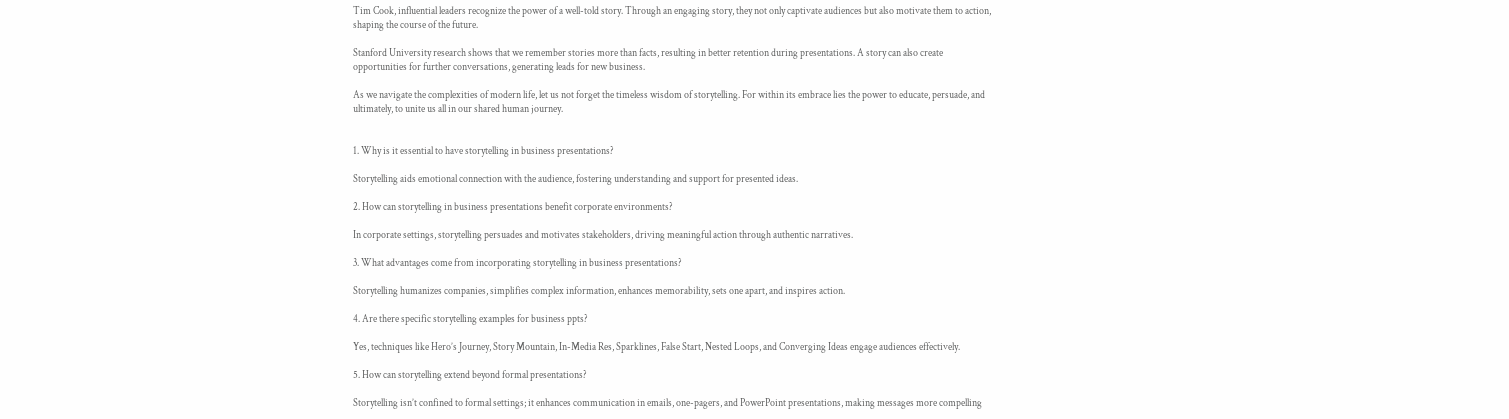Tim Cook, influential leaders recognize the power of a well-told story. Through an engaging story, they not only captivate audiences but also motivate them to action, shaping the course of the future.

Stanford University research shows that we remember stories more than facts, resulting in better retention during presentations. A story can also create opportunities for further conversations, generating leads for new business.

As we navigate the complexities of modern life, let us not forget the timeless wisdom of storytelling. For within its embrace lies the power to educate, persuade, and ultimately, to unite us all in our shared human journey.


1. Why is it essential to have storytelling in business presentations?

Storytelling aids emotional connection with the audience, fostering understanding and support for presented ideas.

2. How can storytelling in business presentations benefit corporate environments?

In corporate settings, storytelling persuades and motivates stakeholders, driving meaningful action through authentic narratives.

3. What advantages come from incorporating storytelling in business presentations?

Storytelling humanizes companies, simplifies complex information, enhances memorability, sets one apart, and inspires action.

4. Are there specific storytelling examples for business ppts?

Yes, techniques like Hero’s Journey, Story Mountain, In-Media Res, Sparklines, False Start, Nested Loops, and Converging Ideas engage audiences effectively.

5. How can storytelling extend beyond formal presentations?

Storytelling isn’t confined to formal settings; it enhances communication in emails, one-pagers, and PowerPoint presentations, making messages more compelling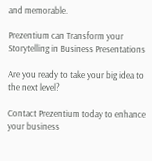and memorable.

Prezentium can Transform your Storytelling in Business Presentations

Are you ready to take your big idea to the next level?

Contact Prezentium today to enhance your business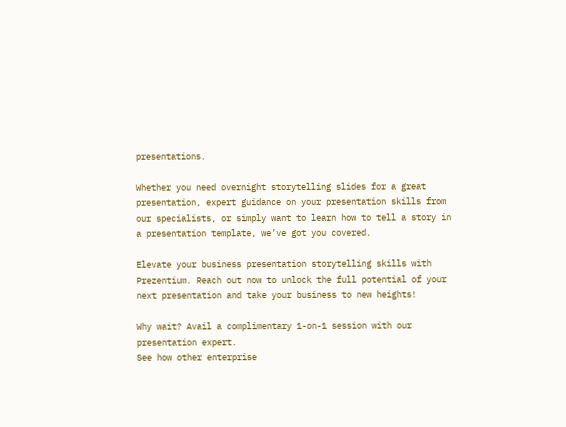presentations.

Whether you need overnight storytelling slides for a great presentation, expert guidance on your presentation skills from our specialists, or simply want to learn how to tell a story in a presentation template, we’ve got you covered.

Elevate your business presentation storytelling skills with Prezentium. Reach out now to unlock the full potential of your next presentation and take your business to new heights!

Why wait? Avail a complimentary 1-on-1 session with our presentation expert.
See how other enterprise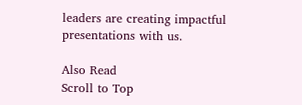leaders are creating impactful presentations with us.

Also Read
Scroll to Top